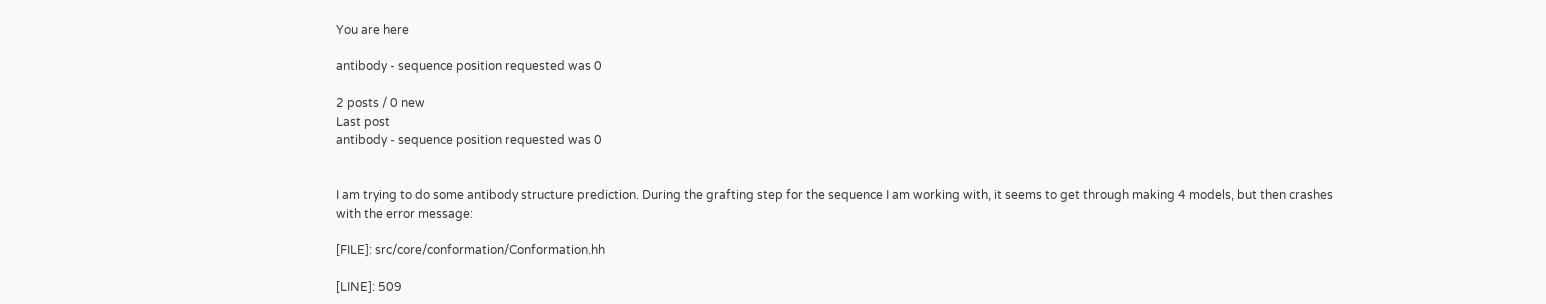You are here

antibody - sequence position requested was 0

2 posts / 0 new
Last post
antibody - sequence position requested was 0


I am trying to do some antibody structure prediction. During the grafting step for the sequence I am working with, it seems to get through making 4 models, but then crashes with the error message:

[FILE]: src/core/conformation/Conformation.hh

[LINE]: 509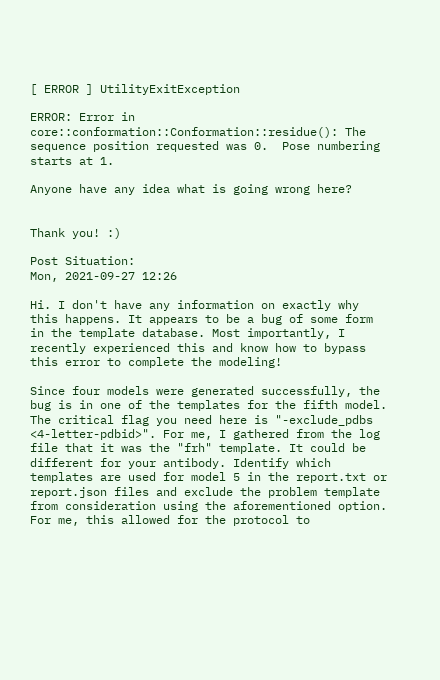[ ERROR ] UtilityExitException

ERROR: Error in core::conformation::Conformation::residue(): The sequence position requested was 0.  Pose numbering starts at 1.

Anyone have any idea what is going wrong here?


Thank you! :)

Post Situation:
Mon, 2021-09-27 12:26

Hi. I don't have any information on exactly why this happens. It appears to be a bug of some form in the template database. Most importantly, I recently experienced this and know how to bypass this error to complete the modeling!

Since four models were generated successfully, the bug is in one of the templates for the fifth model. The critical flag you need here is "-exclude_pdbs <4-letter-pdbid>". For me, I gathered from the log file that it was the "frh" template. It could be different for your antibody. Identify which templates are used for model 5 in the report.txt or report.json files and exclude the problem template from consideration using the aforementioned option. For me, this allowed for the protocol to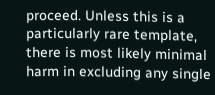proceed. Unless this is a particularly rare template, there is most likely minimal harm in excluding any single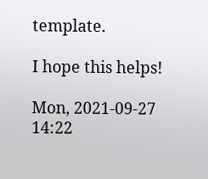template.

I hope this helps!

Mon, 2021-09-27 14:22